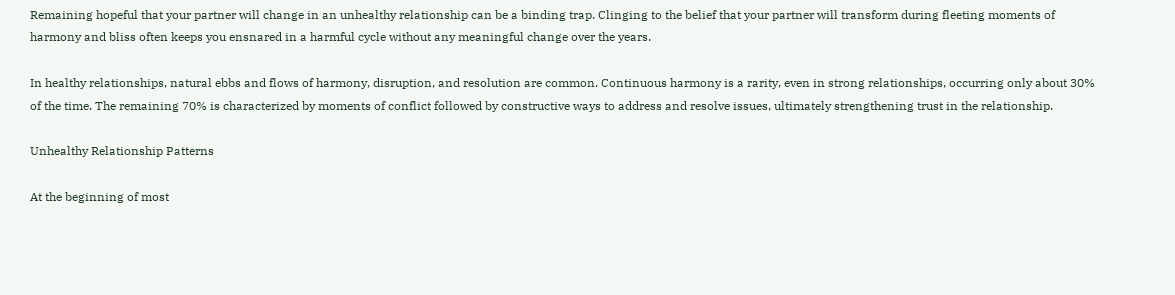Remaining hopeful that your partner will change in an unhealthy relationship can be a binding trap. Clinging to the belief that your partner will transform during fleeting moments of harmony and bliss often keeps you ensnared in a harmful cycle without any meaningful change over the years.

In healthy relationships, natural ebbs and flows of harmony, disruption, and resolution are common. Continuous harmony is a rarity, even in strong relationships, occurring only about 30% of the time. The remaining 70% is characterized by moments of conflict followed by constructive ways to address and resolve issues, ultimately strengthening trust in the relationship.

Unhealthy Relationship Patterns

At the beginning of most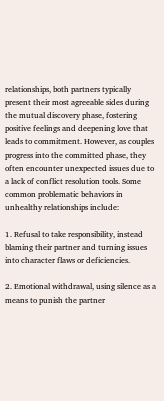relationships, both partners typically present their most agreeable sides during the mutual discovery phase, fostering positive feelings and deepening love that leads to commitment. However, as couples progress into the committed phase, they often encounter unexpected issues due to a lack of conflict resolution tools. Some common problematic behaviors in unhealthy relationships include:

1. Refusal to take responsibility, instead blaming their partner and turning issues into character flaws or deficiencies.

2. Emotional withdrawal, using silence as a means to punish the partner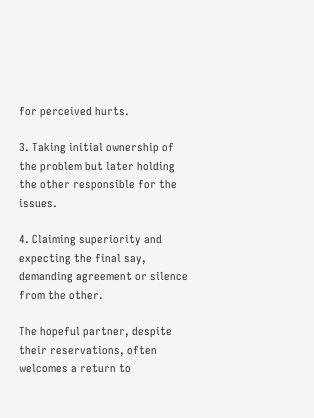for perceived hurts.

3. Taking initial ownership of the problem but later holding the other responsible for the issues.

4. Claiming superiority and expecting the final say, demanding agreement or silence from the other.

The hopeful partner, despite their reservations, often welcomes a return to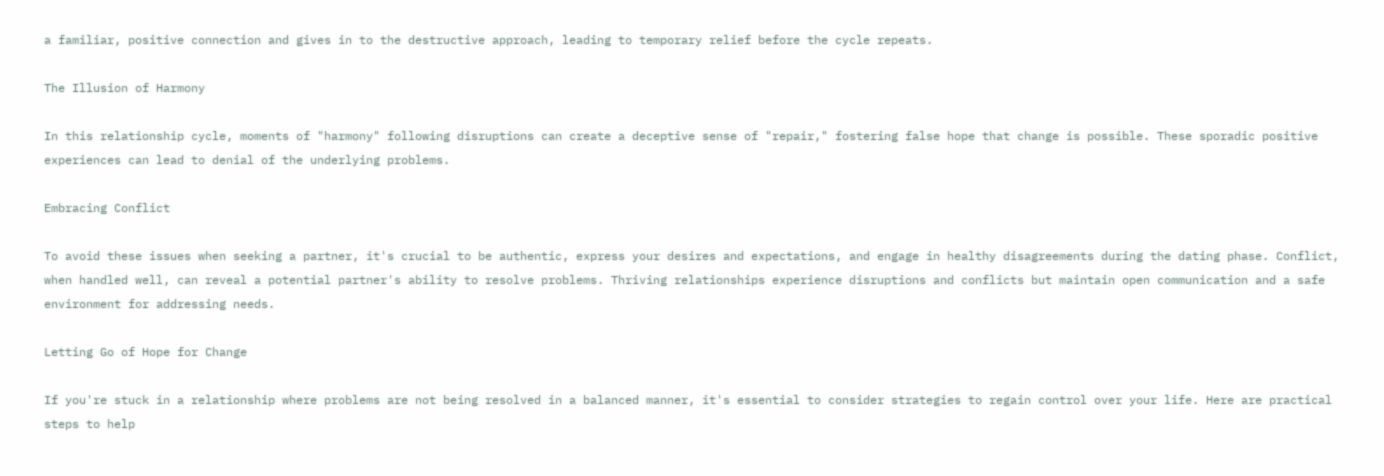a familiar, positive connection and gives in to the destructive approach, leading to temporary relief before the cycle repeats.

The Illusion of Harmony

In this relationship cycle, moments of "harmony" following disruptions can create a deceptive sense of "repair," fostering false hope that change is possible. These sporadic positive experiences can lead to denial of the underlying problems.

Embracing Conflict

To avoid these issues when seeking a partner, it's crucial to be authentic, express your desires and expectations, and engage in healthy disagreements during the dating phase. Conflict, when handled well, can reveal a potential partner's ability to resolve problems. Thriving relationships experience disruptions and conflicts but maintain open communication and a safe environment for addressing needs.

Letting Go of Hope for Change

If you're stuck in a relationship where problems are not being resolved in a balanced manner, it's essential to consider strategies to regain control over your life. Here are practical steps to help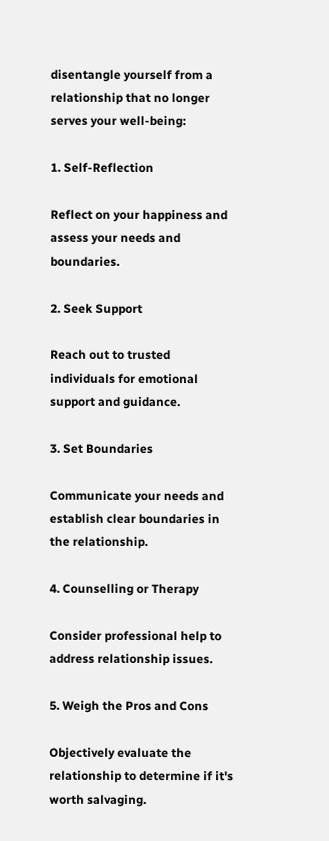disentangle yourself from a relationship that no longer serves your well-being:

1. Self-Reflection

Reflect on your happiness and assess your needs and boundaries.

2. Seek Support

Reach out to trusted individuals for emotional support and guidance.

3. Set Boundaries

Communicate your needs and establish clear boundaries in the relationship.

4. Counselling or Therapy

Consider professional help to address relationship issues.

5. Weigh the Pros and Cons

Objectively evaluate the relationship to determine if it's worth salvaging.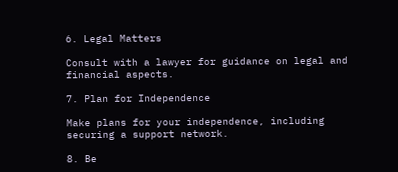6. Legal Matters

Consult with a lawyer for guidance on legal and financial aspects.

7. Plan for Independence

Make plans for your independence, including securing a support network.

8. Be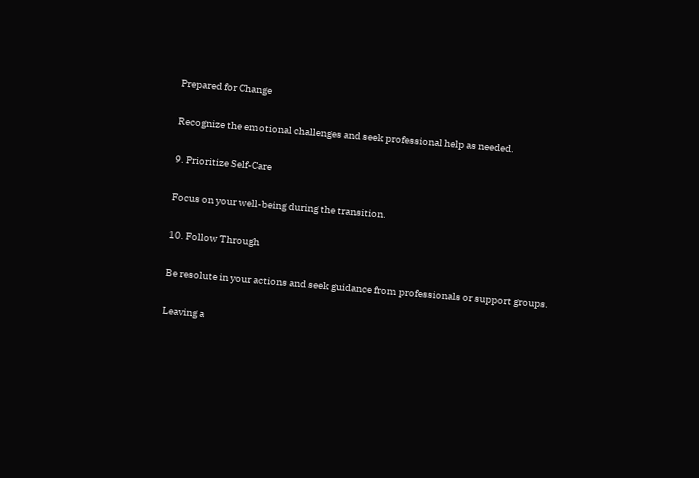Prepared for Change

Recognize the emotional challenges and seek professional help as needed.

9. Prioritize Self-Care

Focus on your well-being during the transition.

10. Follow Through

Be resolute in your actions and seek guidance from professionals or support groups.

Leaving a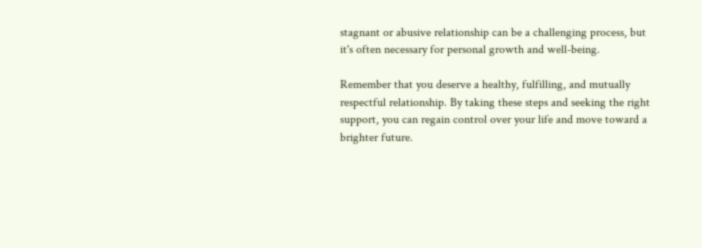stagnant or abusive relationship can be a challenging process, but it's often necessary for personal growth and well-being.

Remember that you deserve a healthy, fulfilling, and mutually respectful relationship. By taking these steps and seeking the right support, you can regain control over your life and move toward a brighter future.